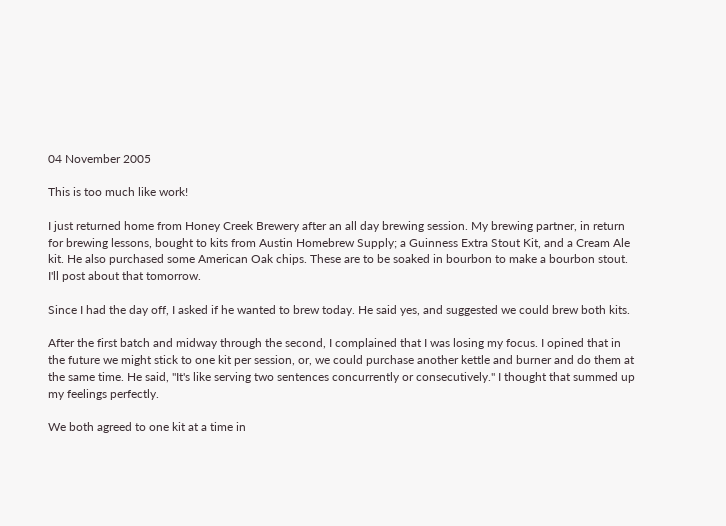04 November 2005

This is too much like work!

I just returned home from Honey Creek Brewery after an all day brewing session. My brewing partner, in return for brewing lessons, bought to kits from Austin Homebrew Supply; a Guinness Extra Stout Kit, and a Cream Ale kit. He also purchased some American Oak chips. These are to be soaked in bourbon to make a bourbon stout. I'll post about that tomorrow.

Since I had the day off, I asked if he wanted to brew today. He said yes, and suggested we could brew both kits.

After the first batch and midway through the second, I complained that I was losing my focus. I opined that in the future we might stick to one kit per session, or, we could purchase another kettle and burner and do them at the same time. He said, "It's like serving two sentences concurrently or consecutively." I thought that summed up my feelings perfectly.

We both agreed to one kit at a time in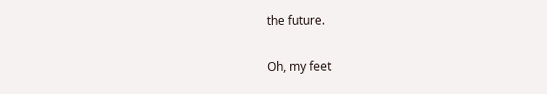the future.

Oh, my feet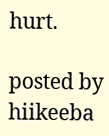hurt.

posted by hiikeeba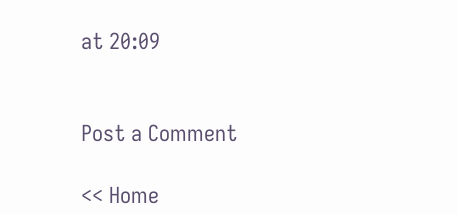at 20:09


Post a Comment

<< Home